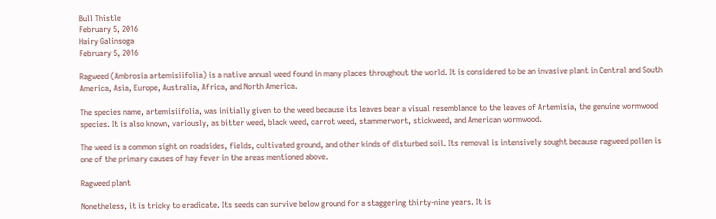Bull Thistle
February 5, 2016
Hairy Galinsoga
February 5, 2016

Ragweed (Ambrosia artemisiifolia) is a native annual weed found in many places throughout the world. It is considered to be an invasive plant in Central and South America, Asia, Europe, Australia, Africa, and North America.

The species name, artemisiifolia, was initially given to the weed because its leaves bear a visual resemblance to the leaves of Artemisia, the genuine wormwood species. It is also known, variously, as bitter weed, black weed, carrot weed, stammerwort, stickweed, and American wormwood.

The weed is a common sight on roadsides, fields, cultivated ground, and other kinds of disturbed soil. Its removal is intensively sought because ragweed pollen is one of the primary causes of hay fever in the areas mentioned above.

Ragweed plant

Nonetheless, it is tricky to eradicate. Its seeds can survive below ground for a staggering thirty-nine years. It is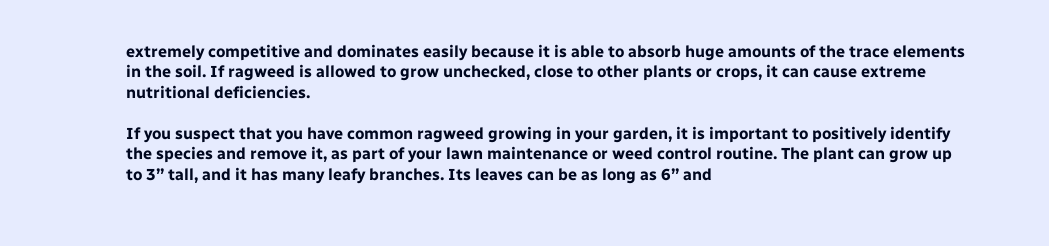extremely competitive and dominates easily because it is able to absorb huge amounts of the trace elements in the soil. If ragweed is allowed to grow unchecked, close to other plants or crops, it can cause extreme nutritional deficiencies.

If you suspect that you have common ragweed growing in your garden, it is important to positively identify the species and remove it, as part of your lawn maintenance or weed control routine. The plant can grow up to 3’’ tall, and it has many leafy branches. Its leaves can be as long as 6’’ and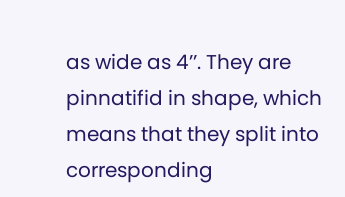as wide as 4’’. They are pinnatifid in shape, which means that they split into corresponding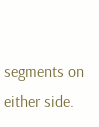segments on either side.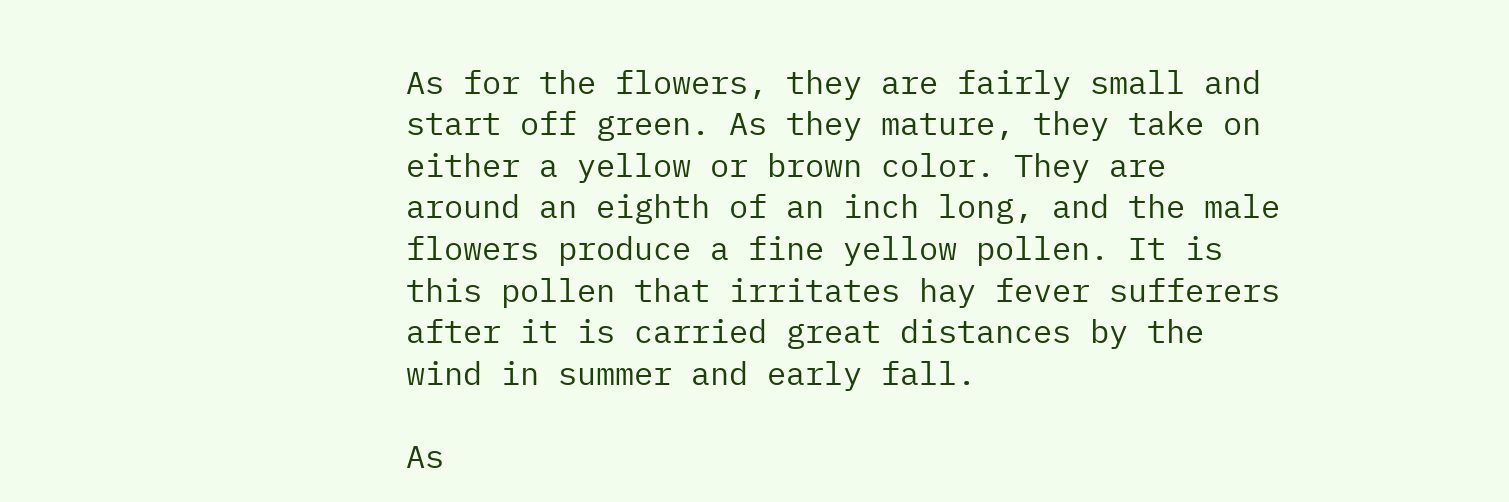As for the flowers, they are fairly small and start off green. As they mature, they take on either a yellow or brown color. They are around an eighth of an inch long, and the male flowers produce a fine yellow pollen. It is this pollen that irritates hay fever sufferers after it is carried great distances by the wind in summer and early fall.

As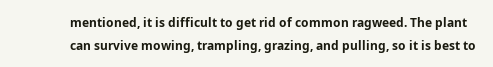mentioned, it is difficult to get rid of common ragweed. The plant can survive mowing, trampling, grazing, and pulling, so it is best to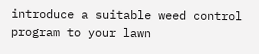introduce a suitable weed control program to your lawn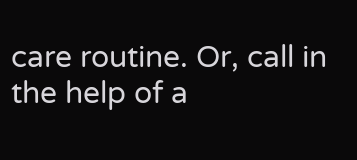care routine. Or, call in the help of a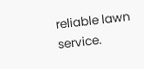reliable lawn service.